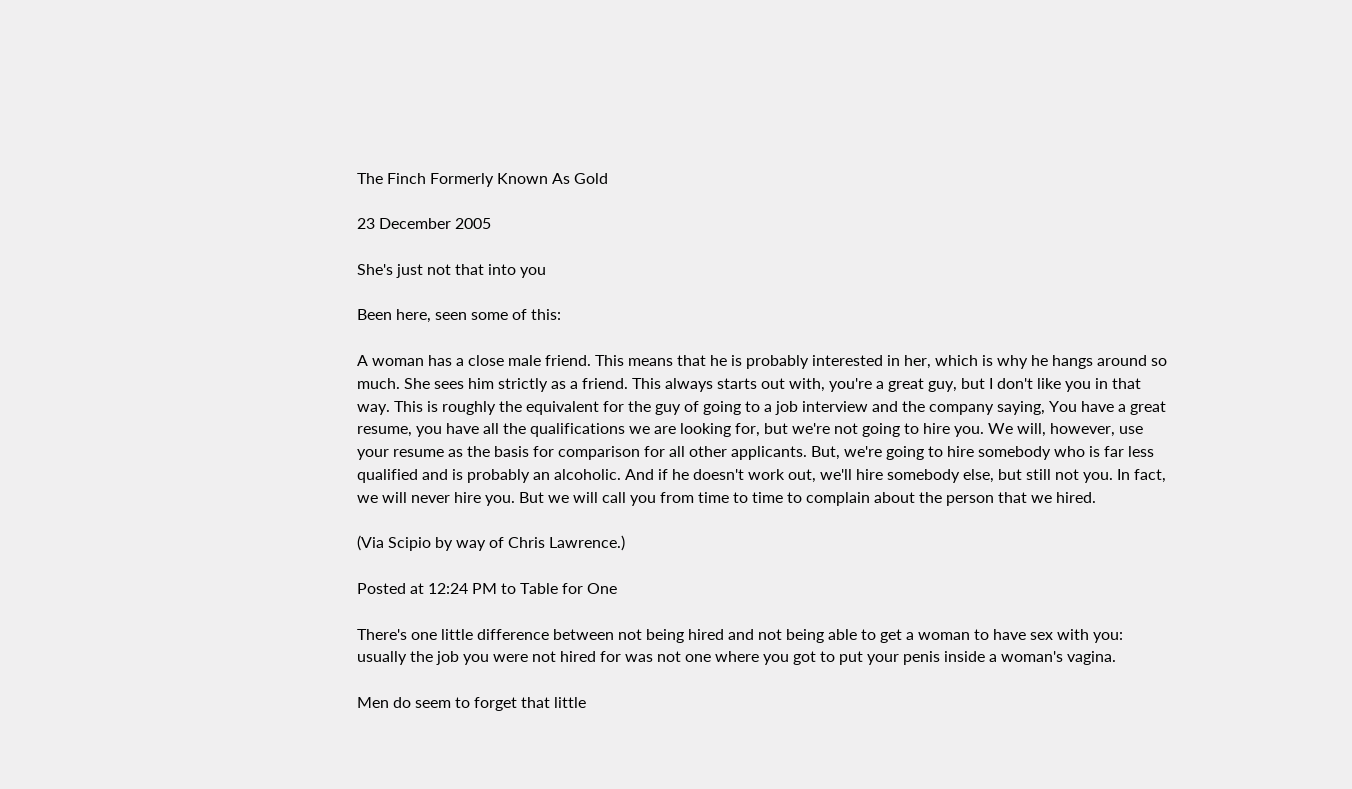The Finch Formerly Known As Gold

23 December 2005

She's just not that into you

Been here, seen some of this:

A woman has a close male friend. This means that he is probably interested in her, which is why he hangs around so much. She sees him strictly as a friend. This always starts out with, you're a great guy, but I don't like you in that way. This is roughly the equivalent for the guy of going to a job interview and the company saying, You have a great resume, you have all the qualifications we are looking for, but we're not going to hire you. We will, however, use your resume as the basis for comparison for all other applicants. But, we're going to hire somebody who is far less qualified and is probably an alcoholic. And if he doesn't work out, we'll hire somebody else, but still not you. In fact, we will never hire you. But we will call you from time to time to complain about the person that we hired.

(Via Scipio by way of Chris Lawrence.)

Posted at 12:24 PM to Table for One

There's one little difference between not being hired and not being able to get a woman to have sex with you: usually the job you were not hired for was not one where you got to put your penis inside a woman's vagina.

Men do seem to forget that little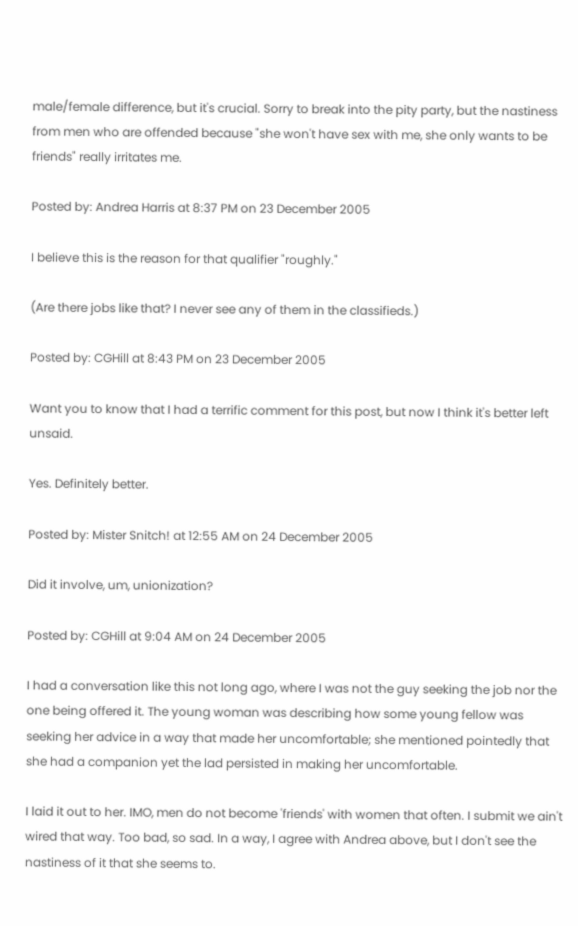male/female difference, but it's crucial. Sorry to break into the pity party, but the nastiness from men who are offended because "she won't have sex with me, she only wants to be friends" really irritates me.

Posted by: Andrea Harris at 8:37 PM on 23 December 2005

I believe this is the reason for that qualifier "roughly."

(Are there jobs like that? I never see any of them in the classifieds.)

Posted by: CGHill at 8:43 PM on 23 December 2005

Want you to know that I had a terrific comment for this post, but now I think it's better left unsaid.

Yes. Definitely better.

Posted by: Mister Snitch! at 12:55 AM on 24 December 2005

Did it involve, um, unionization?

Posted by: CGHill at 9:04 AM on 24 December 2005

I had a conversation like this not long ago, where I was not the guy seeking the job nor the one being offered it. The young woman was describing how some young fellow was seeking her advice in a way that made her uncomfortable; she mentioned pointedly that she had a companion yet the lad persisted in making her uncomfortable.

I laid it out to her. IMO, men do not become 'friends' with women that often. I submit we ain't wired that way. Too bad, so sad. In a way, I agree with Andrea above, but I don't see the nastiness of it that she seems to.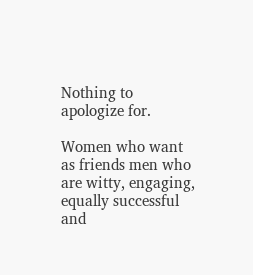Nothing to apologize for.

Women who want as friends men who are witty, engaging, equally successful and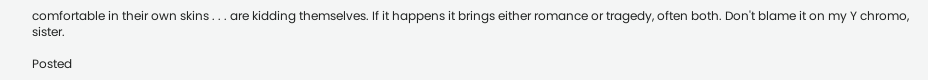comfortable in their own skins . . . are kidding themselves. If it happens it brings either romance or tragedy, often both. Don't blame it on my Y chromo, sister.

Posted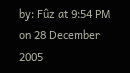by: Fûz at 9:54 PM on 28 December 2005